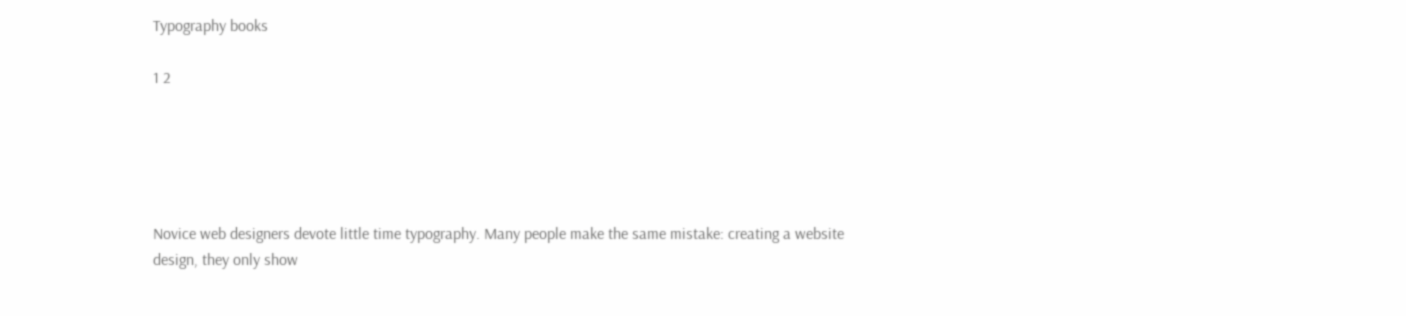Typography books

1 2





Novice web designers devote little time typography. Many people make the same mistake: creating a website design, they only show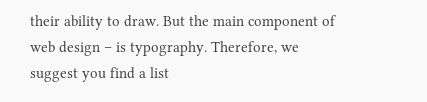their ability to draw. But the main component of web design – is typography. Therefore, we suggest you find a list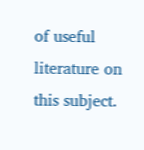of useful literature on this subject.